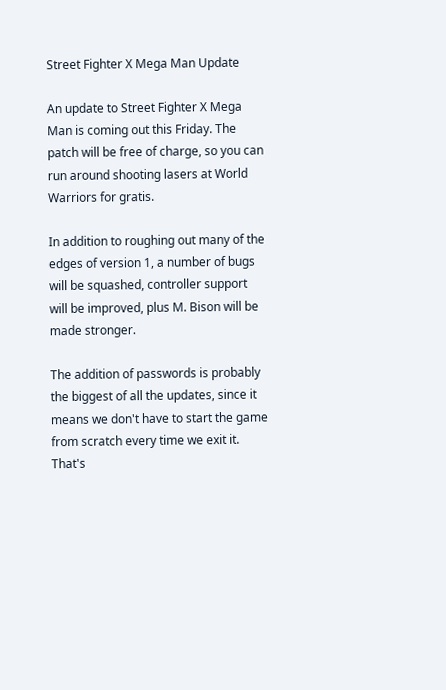Street Fighter X Mega Man Update

An update to Street Fighter X Mega Man is coming out this Friday. The patch will be free of charge, so you can run around shooting lasers at World Warriors for gratis.

In addition to roughing out many of the edges of version 1, a number of bugs will be squashed, controller support will be improved, plus M. Bison will be made stronger.

The addition of passwords is probably the biggest of all the updates, since it means we don't have to start the game from scratch every time we exit it. That's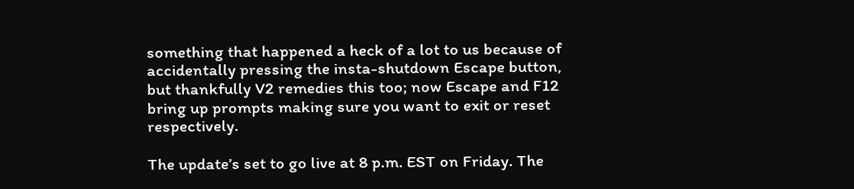something that happened a heck of a lot to us because of accidentally pressing the insta-shutdown Escape button, but thankfully V2 remedies this too; now Escape and F12 bring up prompts making sure you want to exit or reset respectively.

The update’s set to go live at 8 p.m. EST on Friday. The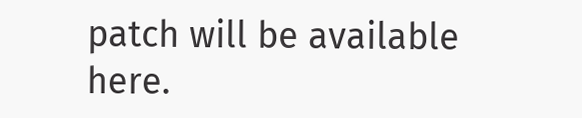patch will be available here.